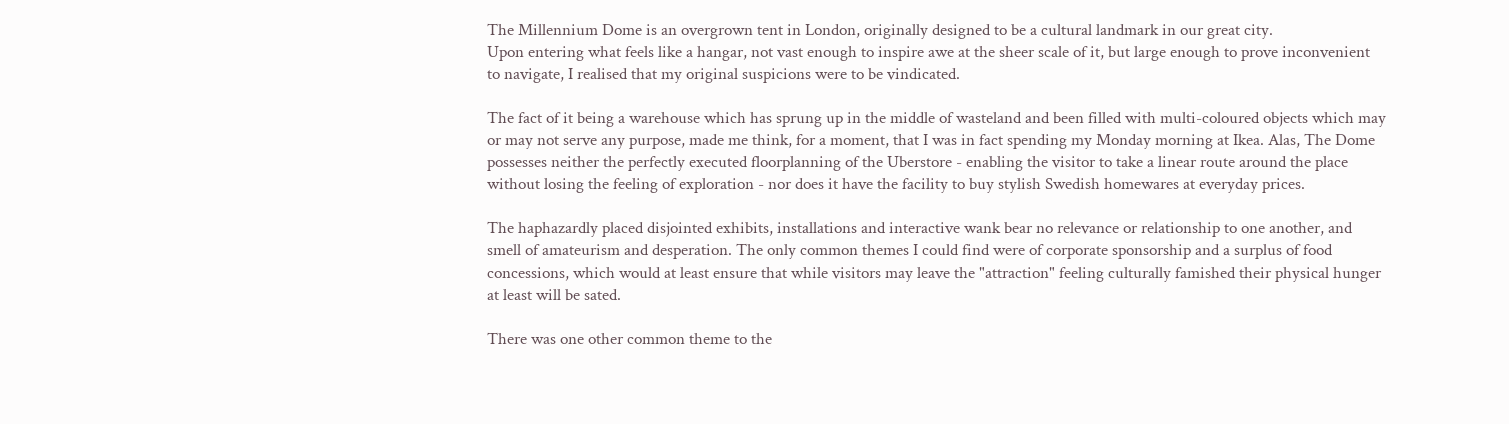The Millennium Dome is an overgrown tent in London, originally designed to be a cultural landmark in our great city.
Upon entering what feels like a hangar, not vast enough to inspire awe at the sheer scale of it, but large enough to prove inconvenient to navigate, I realised that my original suspicions were to be vindicated.

The fact of it being a warehouse which has sprung up in the middle of wasteland and been filled with multi-coloured objects which may or may not serve any purpose, made me think, for a moment, that I was in fact spending my Monday morning at Ikea. Alas, The Dome possesses neither the perfectly executed floorplanning of the Uberstore - enabling the visitor to take a linear route around the place without losing the feeling of exploration - nor does it have the facility to buy stylish Swedish homewares at everyday prices.

The haphazardly placed disjointed exhibits, installations and interactive wank bear no relevance or relationship to one another, and smell of amateurism and desperation. The only common themes I could find were of corporate sponsorship and a surplus of food concessions, which would at least ensure that while visitors may leave the "attraction" feeling culturally famished their physical hunger at least will be sated.

There was one other common theme to the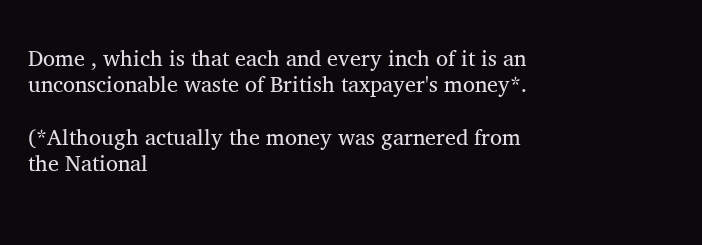Dome , which is that each and every inch of it is an unconscionable waste of British taxpayer's money*.

(*Although actually the money was garnered from the National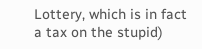Lottery, which is in fact a tax on the stupid)